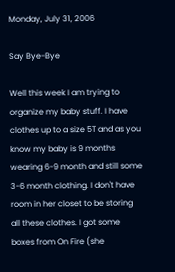Monday, July 31, 2006

Say Bye-Bye

Well this week I am trying to organize my baby stuff. I have clothes up to a size 5T and as you know my baby is 9 months wearing 6-9 month and still some 3-6 month clothing. I don't have room in her closet to be storing all these clothes. I got some boxes from On Fire (she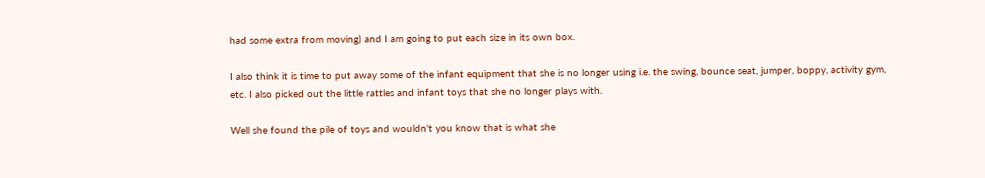had some extra from moving) and I am going to put each size in its own box.

I also think it is time to put away some of the infant equipment that she is no longer using i.e. the swing, bounce seat, jumper, boppy, activity gym, etc. I also picked out the little rattles and infant toys that she no longer plays with.

Well she found the pile of toys and wouldn't you know that is what she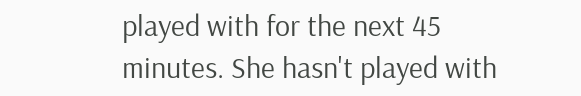played with for the next 45 minutes. She hasn't played with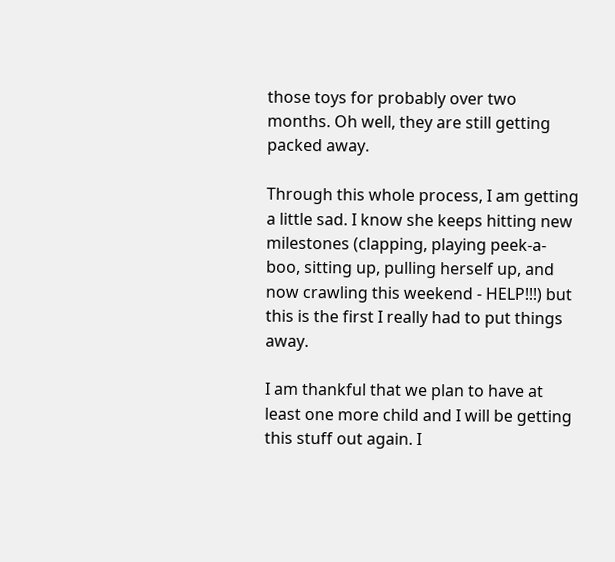those toys for probably over two months. Oh well, they are still getting packed away.

Through this whole process, I am getting a little sad. I know she keeps hitting new milestones (clapping, playing peek-a-boo, sitting up, pulling herself up, and now crawling this weekend - HELP!!!) but this is the first I really had to put things away.

I am thankful that we plan to have at least one more child and I will be getting this stuff out again. I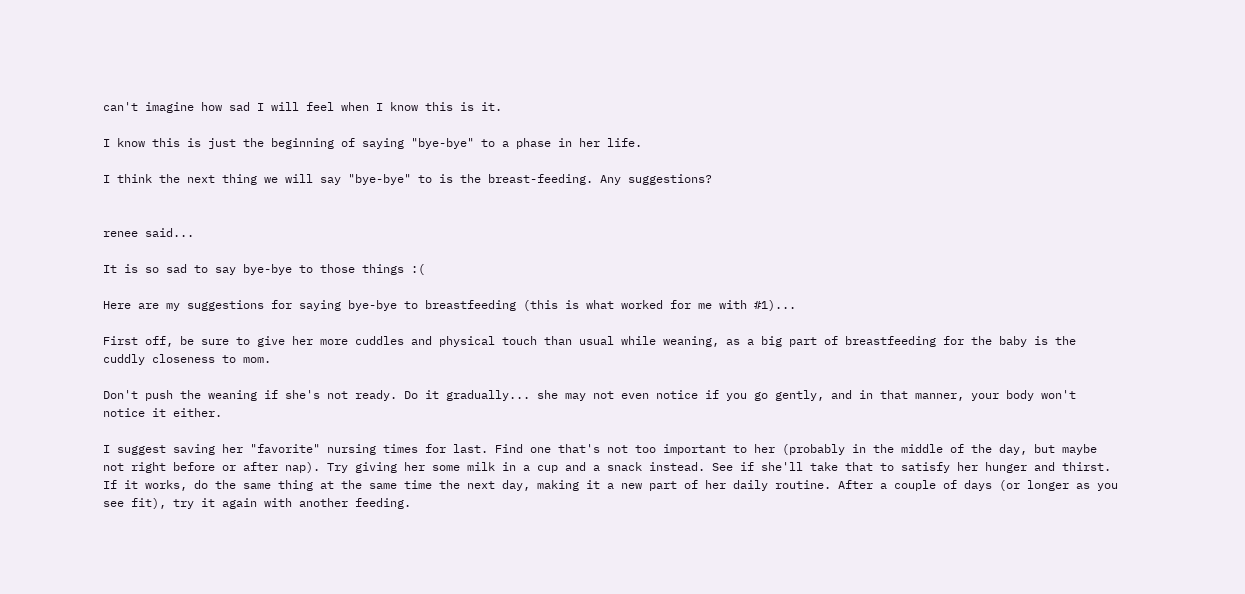can't imagine how sad I will feel when I know this is it.

I know this is just the beginning of saying "bye-bye" to a phase in her life.

I think the next thing we will say "bye-bye" to is the breast-feeding. Any suggestions?


renee said...

It is so sad to say bye-bye to those things :(

Here are my suggestions for saying bye-bye to breastfeeding (this is what worked for me with #1)...

First off, be sure to give her more cuddles and physical touch than usual while weaning, as a big part of breastfeeding for the baby is the cuddly closeness to mom.

Don't push the weaning if she's not ready. Do it gradually... she may not even notice if you go gently, and in that manner, your body won't notice it either.

I suggest saving her "favorite" nursing times for last. Find one that's not too important to her (probably in the middle of the day, but maybe not right before or after nap). Try giving her some milk in a cup and a snack instead. See if she'll take that to satisfy her hunger and thirst. If it works, do the same thing at the same time the next day, making it a new part of her daily routine. After a couple of days (or longer as you see fit), try it again with another feeding.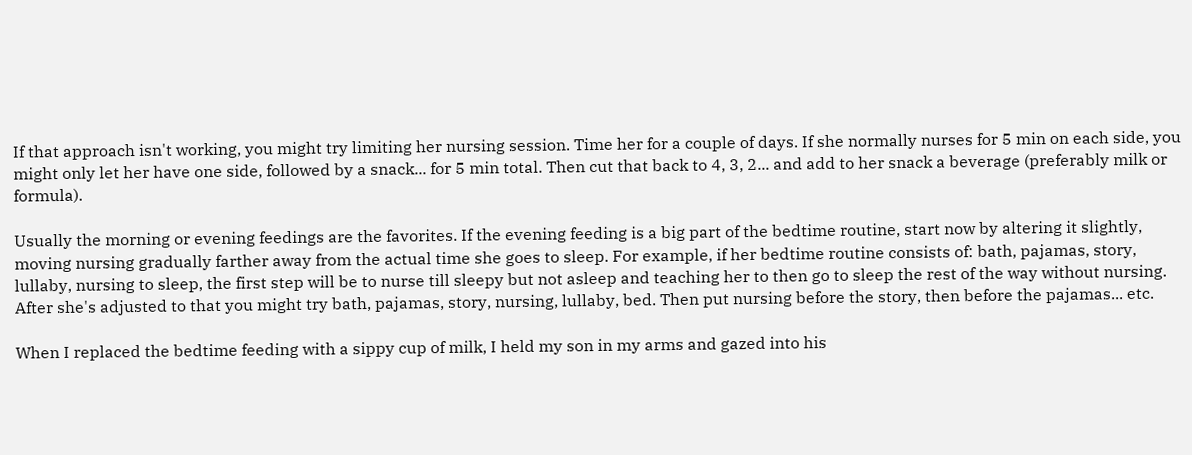If that approach isn't working, you might try limiting her nursing session. Time her for a couple of days. If she normally nurses for 5 min on each side, you might only let her have one side, followed by a snack... for 5 min total. Then cut that back to 4, 3, 2... and add to her snack a beverage (preferably milk or formula).

Usually the morning or evening feedings are the favorites. If the evening feeding is a big part of the bedtime routine, start now by altering it slightly, moving nursing gradually farther away from the actual time she goes to sleep. For example, if her bedtime routine consists of: bath, pajamas, story, lullaby, nursing to sleep, the first step will be to nurse till sleepy but not asleep and teaching her to then go to sleep the rest of the way without nursing. After she's adjusted to that you might try bath, pajamas, story, nursing, lullaby, bed. Then put nursing before the story, then before the pajamas... etc.

When I replaced the bedtime feeding with a sippy cup of milk, I held my son in my arms and gazed into his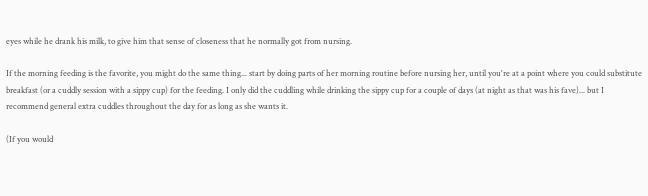eyes while he drank his milk, to give him that sense of closeness that he normally got from nursing.

If the morning feeding is the favorite, you might do the same thing... start by doing parts of her morning routine before nursing her, until you're at a point where you could substitute breakfast (or a cuddly session with a sippy cup) for the feeding. I only did the cuddling while drinking the sippy cup for a couple of days (at night as that was his fave)... but I recommend general extra cuddles throughout the day for as long as she wants it.

(If you would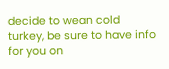decide to wean cold turkey, be sure to have info for you on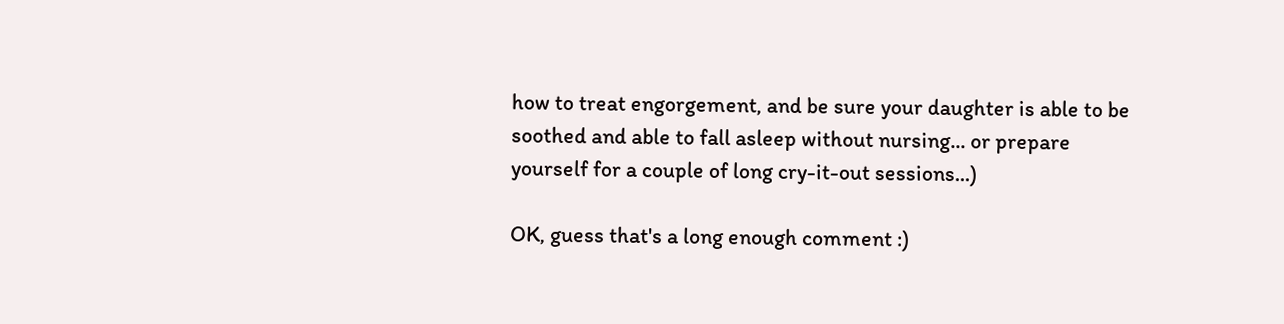how to treat engorgement, and be sure your daughter is able to be soothed and able to fall asleep without nursing... or prepare yourself for a couple of long cry-it-out sessions...)

OK, guess that's a long enough comment :)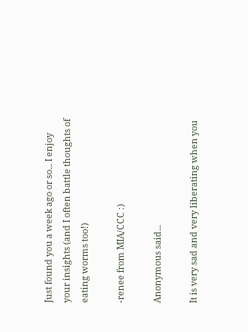Just found you a week ago or so... I enjoy your insights (and I often battle thoughts of eating worms too!)

-renee from MIA/CCC :)

Anonymous said...

It is very sad and very liberating when you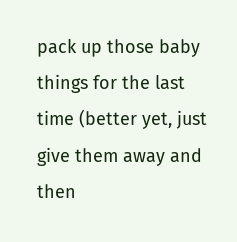pack up those baby things for the last time (better yet, just give them away and then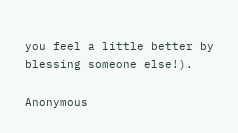you feel a little better by blessing someone else!).

Anonymous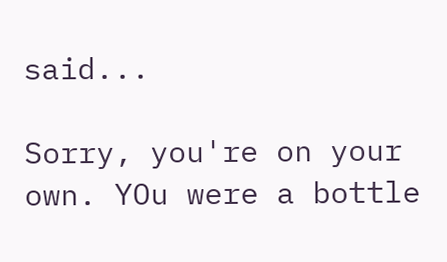said...

Sorry, you're on your own. YOu were a bottle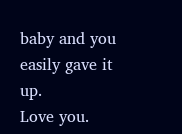baby and you easily gave it up.
Love you.